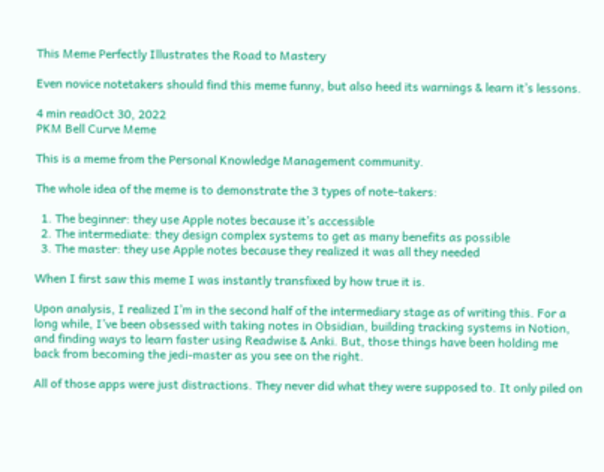This Meme Perfectly Illustrates the Road to Mastery

Even novice notetakers should find this meme funny, but also heed its warnings & learn it’s lessons.

4 min readOct 30, 2022
PKM Bell Curve Meme

This is a meme from the Personal Knowledge Management community.

The whole idea of the meme is to demonstrate the 3 types of note-takers:

  1. The beginner: they use Apple notes because it’s accessible
  2. The intermediate: they design complex systems to get as many benefits as possible
  3. The master: they use Apple notes because they realized it was all they needed

When I first saw this meme I was instantly transfixed by how true it is.

Upon analysis, I realized I’m in the second half of the intermediary stage as of writing this. For a long while, I’ve been obsessed with taking notes in Obsidian, building tracking systems in Notion, and finding ways to learn faster using Readwise & Anki. But, those things have been holding me back from becoming the jedi-master as you see on the right.

All of those apps were just distractions. They never did what they were supposed to. It only piled on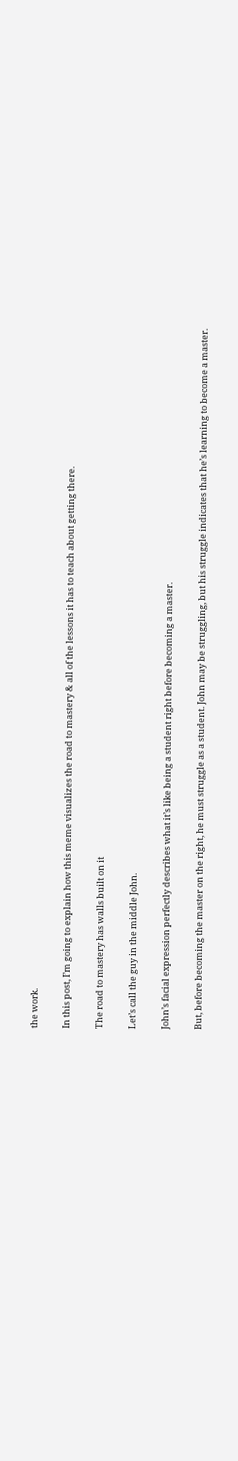the work.

In this post, I’m going to explain how this meme visualizes the road to mastery & all of the lessons it has to teach about getting there.

The road to mastery has walls built on it

Let’s call the guy in the middle John.

John’s facial expression perfectly describes what it’s like being a student right before becoming a master.

But, before becoming the master on the right, he must struggle as a student. John may be struggling, but his struggle indicates that he’s learning to become a master.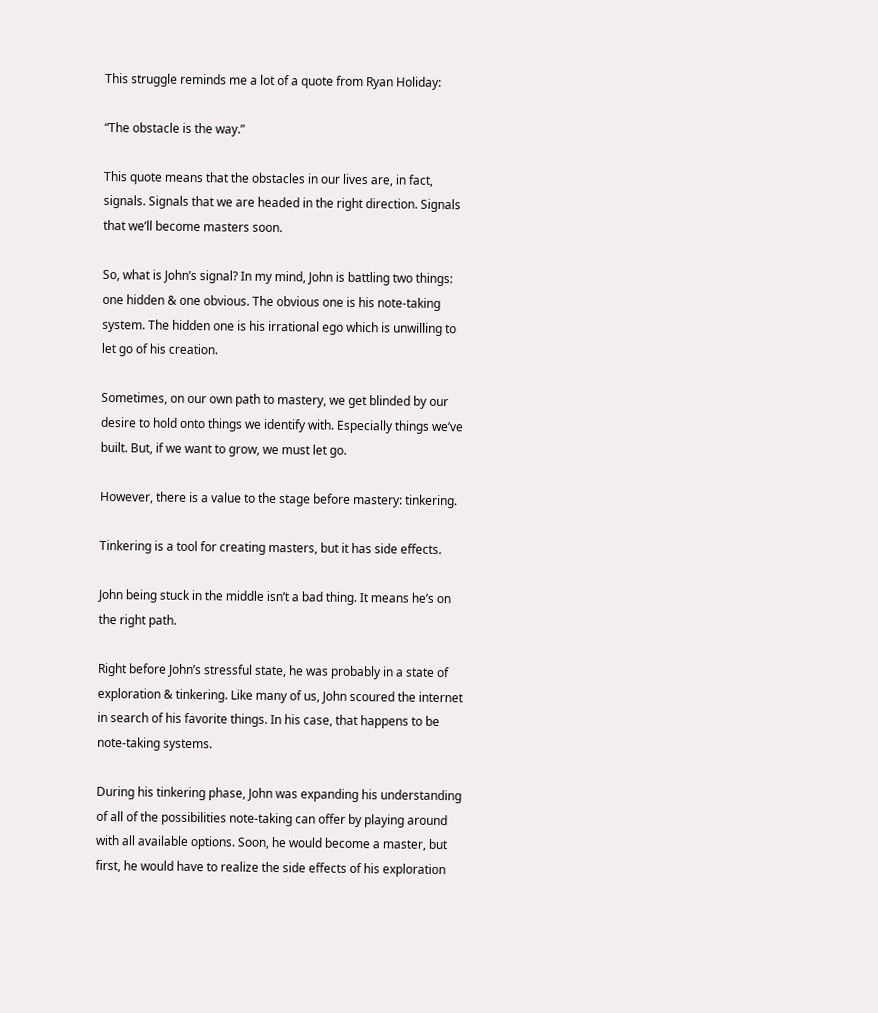This struggle reminds me a lot of a quote from Ryan Holiday:

“The obstacle is the way.”

This quote means that the obstacles in our lives are, in fact, signals. Signals that we are headed in the right direction. Signals that we’ll become masters soon.

So, what is John’s signal? In my mind, John is battling two things: one hidden & one obvious. The obvious one is his note-taking system. The hidden one is his irrational ego which is unwilling to let go of his creation.

Sometimes, on our own path to mastery, we get blinded by our desire to hold onto things we identify with. Especially things we’ve built. But, if we want to grow, we must let go.

However, there is a value to the stage before mastery: tinkering.

Tinkering is a tool for creating masters, but it has side effects.

John being stuck in the middle isn’t a bad thing. It means he’s on the right path.

Right before John’s stressful state, he was probably in a state of exploration & tinkering. Like many of us, John scoured the internet in search of his favorite things. In his case, that happens to be note-taking systems.

During his tinkering phase, John was expanding his understanding of all of the possibilities note-taking can offer by playing around with all available options. Soon, he would become a master, but first, he would have to realize the side effects of his exploration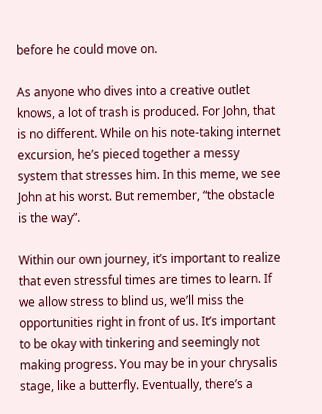before he could move on.

As anyone who dives into a creative outlet knows, a lot of trash is produced. For John, that is no different. While on his note-taking internet excursion, he’s pieced together a messy system that stresses him. In this meme, we see John at his worst. But remember, “the obstacle is the way”.

Within our own journey, it’s important to realize that even stressful times are times to learn. If we allow stress to blind us, we’ll miss the opportunities right in front of us. It’s important to be okay with tinkering and seemingly not making progress. You may be in your chrysalis stage, like a butterfly. Eventually, there’s a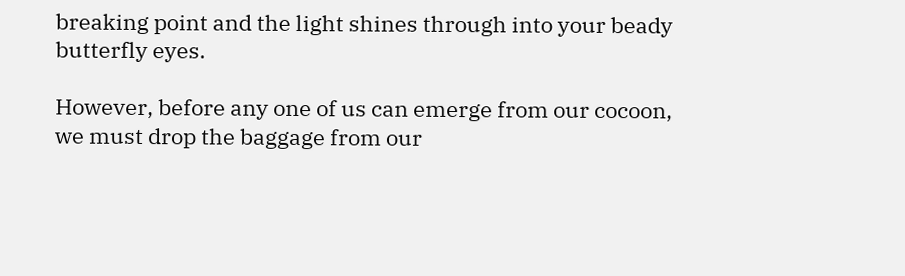breaking point and the light shines through into your beady butterfly eyes.

However, before any one of us can emerge from our cocoon, we must drop the baggage from our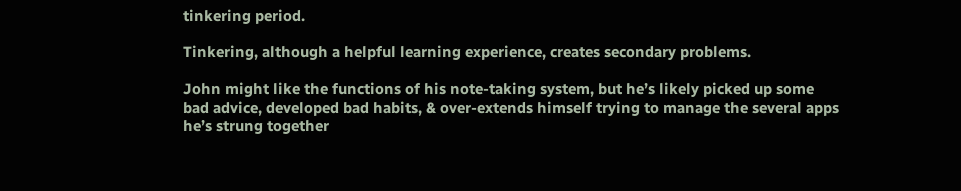tinkering period.

Tinkering, although a helpful learning experience, creates secondary problems.

John might like the functions of his note-taking system, but he’s likely picked up some bad advice, developed bad habits, & over-extends himself trying to manage the several apps he’s strung together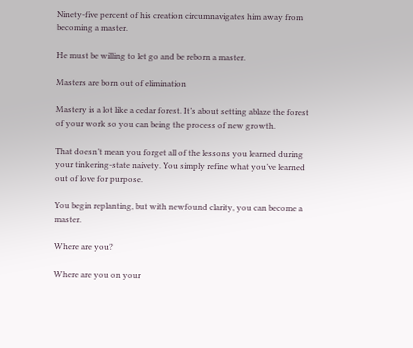Ninety-five percent of his creation circumnavigates him away from becoming a master.

He must be willing to let go and be reborn a master.

Masters are born out of elimination

Mastery is a lot like a cedar forest. It’s about setting ablaze the forest of your work so you can being the process of new growth.

That doesn’t mean you forget all of the lessons you learned during your tinkering-state naivety. You simply refine what you’ve learned out of love for purpose.

You begin replanting, but with newfound clarity, you can become a master.

Where are you?

Where are you on your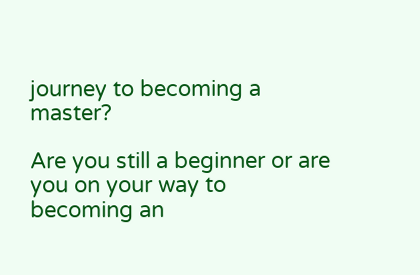journey to becoming a master?

Are you still a beginner or are you on your way to becoming an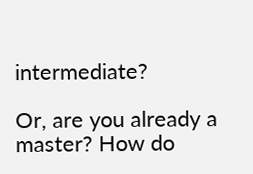intermediate?

Or, are you already a master? How do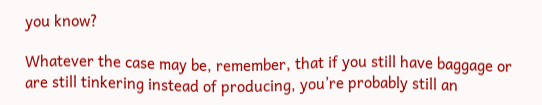you know?

Whatever the case may be, remember, that if you still have baggage or are still tinkering instead of producing, you’re probably still an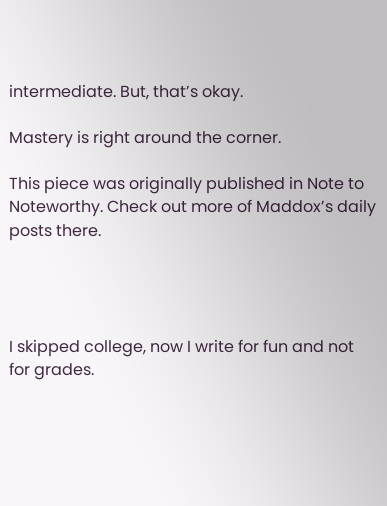intermediate. But, that’s okay.

Mastery is right around the corner.

This piece was originally published in Note to Noteworthy. Check out more of Maddox’s daily posts there.




I skipped college, now I write for fun and not for grades.